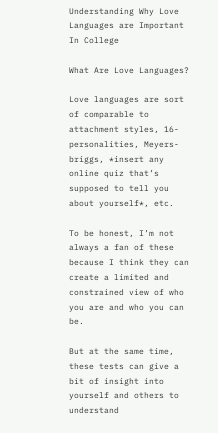Understanding Why Love Languages are Important In College

What Are Love Languages?

Love languages are sort of comparable to attachment styles, 16-personalities, Meyers-briggs, *insert any online quiz that’s supposed to tell you about yourself*, etc.

To be honest, I’m not always a fan of these because I think they can create a limited and constrained view of who you are and who you can be.

But at the same time, these tests can give a bit of insight into yourself and others to understand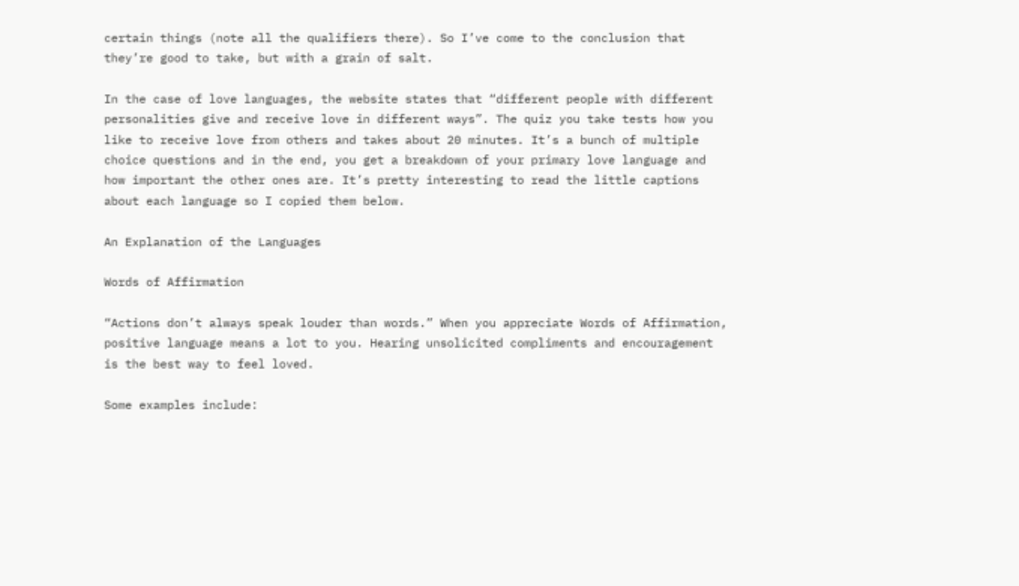certain things (note all the qualifiers there). So I’ve come to the conclusion that they’re good to take, but with a grain of salt.

In the case of love languages, the website states that “different people with different personalities give and receive love in different ways”. The quiz you take tests how you like to receive love from others and takes about 20 minutes. It’s a bunch of multiple choice questions and in the end, you get a breakdown of your primary love language and how important the other ones are. It’s pretty interesting to read the little captions about each language so I copied them below.

An Explanation of the Languages

Words of Affirmation

“Actions don’t always speak louder than words.” When you appreciate Words of Affirmation, positive language means a lot to you. Hearing unsolicited compliments and encouragement is the best way to feel loved.

Some examples include: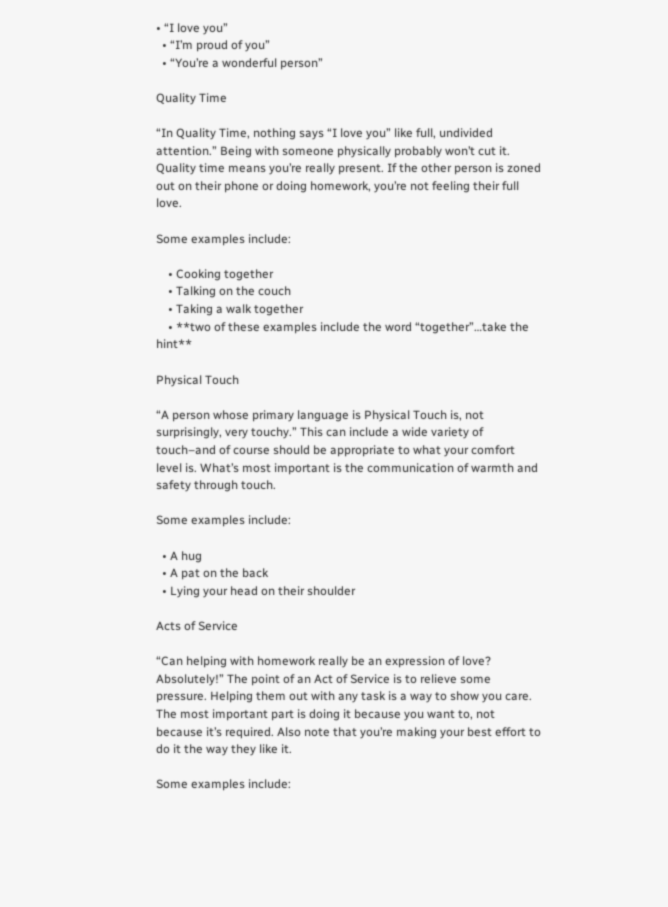• “I love you”
  • “I’m proud of you”
  • “You’re a wonderful person”

Quality Time

“In Quality Time, nothing says “I love you” like full, undivided attention.” Being with someone physically probably won’t cut it. Quality time means you’re really present. If the other person is zoned out on their phone or doing homework, you’re not feeling their full love.

Some examples include:

    • Cooking together
    • Talking on the couch
    • Taking a walk together
    • **two of these examples include the word “together”…take the hint**

Physical Touch

“A person whose primary language is Physical Touch is, not surprisingly, very touchy.” This can include a wide variety of touch–and of course should be appropriate to what your comfort level is. What’s most important is the communication of warmth and safety through touch.

Some examples include:

  • A hug
  • A pat on the back
  • Lying your head on their shoulder

Acts of Service

“Can helping with homework really be an expression of love? Absolutely!” The point of an Act of Service is to relieve some pressure. Helping them out with any task is a way to show you care. The most important part is doing it because you want to, not because it’s required. Also note that you’re making your best effort to do it the way they like it.

Some examples include: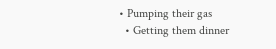• Pumping their gas
  • Getting them dinner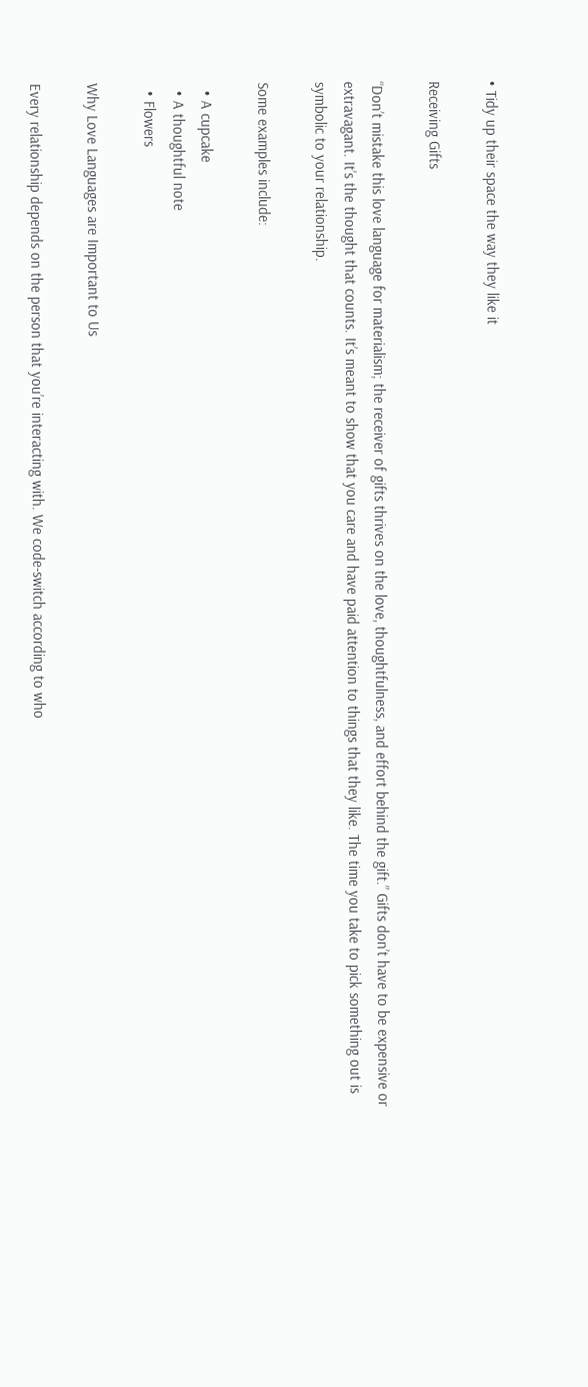• Tidy up their space the way they like it

Receiving Gifts

“Don’t mistake this love language for materialism; the receiver of gifts thrives on the love, thoughtfulness, and effort behind the gift.” Gifts don’t have to be expensive or extravagant. It’s the thought that counts. It’s meant to show that you care and have paid attention to things that they like. The time you take to pick something out is symbolic to your relationship.

Some examples include:

  • A cupcake
  • A thoughtful note
  • Flowers

Why Love Languages are Important to Us

Every relationship depends on the person that you’re interacting with. We code-switch according to who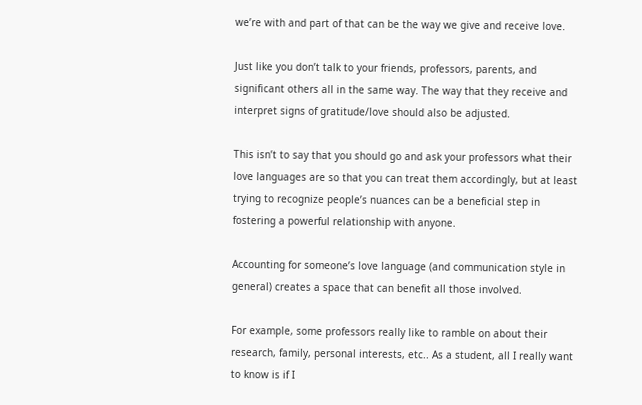we’re with and part of that can be the way we give and receive love.

Just like you don’t talk to your friends, professors, parents, and significant others all in the same way. The way that they receive and interpret signs of gratitude/love should also be adjusted.

This isn’t to say that you should go and ask your professors what their love languages are so that you can treat them accordingly, but at least trying to recognize people’s nuances can be a beneficial step in fostering a powerful relationship with anyone.

Accounting for someone’s love language (and communication style in general) creates a space that can benefit all those involved.

For example, some professors really like to ramble on about their research, family, personal interests, etc.. As a student, all I really want to know is if I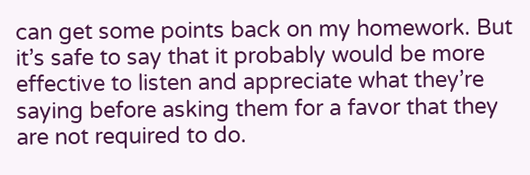can get some points back on my homework. But it’s safe to say that it probably would be more effective to listen and appreciate what they’re saying before asking them for a favor that they are not required to do.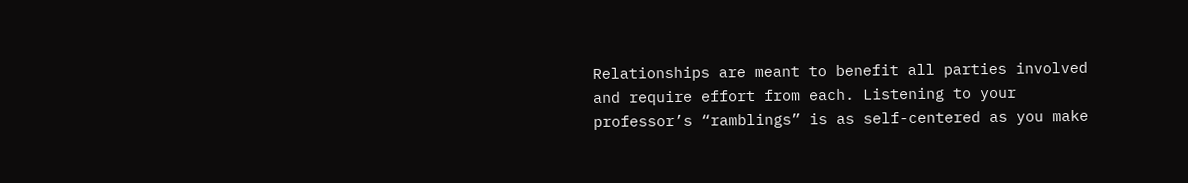Relationships are meant to benefit all parties involved and require effort from each. Listening to your professor’s “ramblings” is as self-centered as you make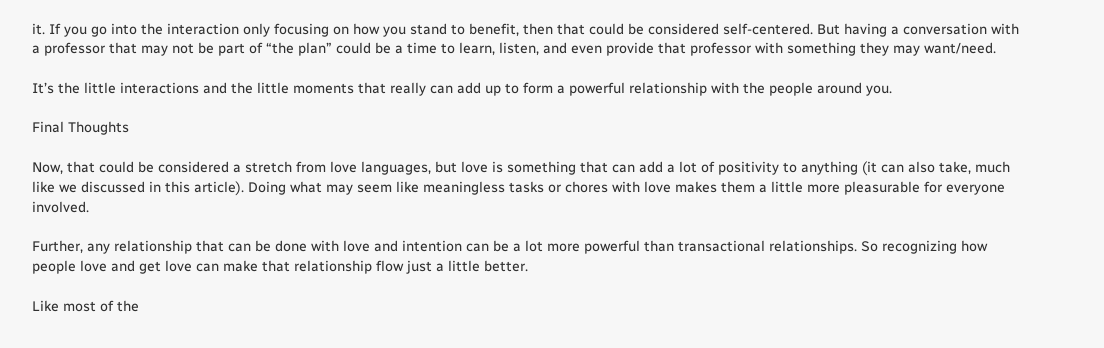it. If you go into the interaction only focusing on how you stand to benefit, then that could be considered self-centered. But having a conversation with a professor that may not be part of “the plan” could be a time to learn, listen, and even provide that professor with something they may want/need.

It’s the little interactions and the little moments that really can add up to form a powerful relationship with the people around you.

Final Thoughts

Now, that could be considered a stretch from love languages, but love is something that can add a lot of positivity to anything (it can also take, much like we discussed in this article). Doing what may seem like meaningless tasks or chores with love makes them a little more pleasurable for everyone involved.

Further, any relationship that can be done with love and intention can be a lot more powerful than transactional relationships. So recognizing how people love and get love can make that relationship flow just a little better.

Like most of the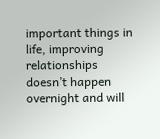important things in life, improving relationships doesn’t happen overnight and will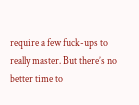require a few fuck-ups to really master. But there’s no better time to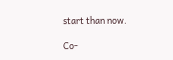start than now.

Co-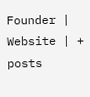Founder | Website | + posts